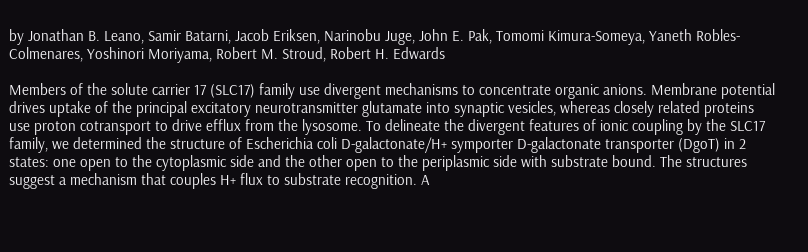by Jonathan B. Leano, Samir Batarni, Jacob Eriksen, Narinobu Juge, John E. Pak, Tomomi Kimura-Someya, Yaneth Robles-Colmenares, Yoshinori Moriyama, Robert M. Stroud, Robert H. Edwards

Members of the solute carrier 17 (SLC17) family use divergent mechanisms to concentrate organic anions. Membrane potential drives uptake of the principal excitatory neurotransmitter glutamate into synaptic vesicles, whereas closely related proteins use proton cotransport to drive efflux from the lysosome. To delineate the divergent features of ionic coupling by the SLC17 family, we determined the structure of Escherichia coli D-galactonate/H+ symporter D-galactonate transporter (DgoT) in 2 states: one open to the cytoplasmic side and the other open to the periplasmic side with substrate bound. The structures suggest a mechanism that couples H+ flux to substrate recognition. A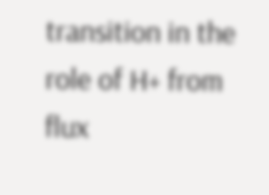transition in the role of H+ from flux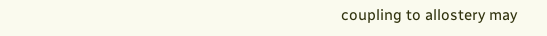coupling to allostery may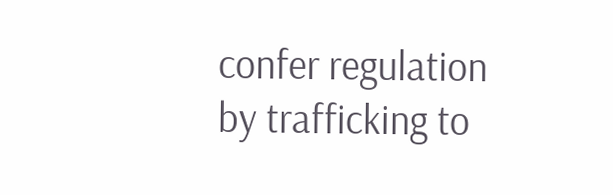confer regulation by trafficking to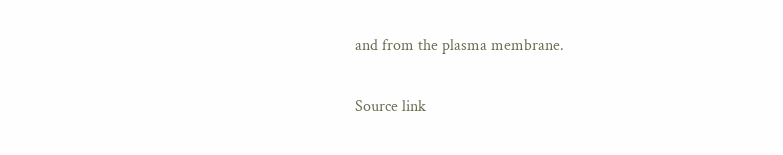and from the plasma membrane.

Source link